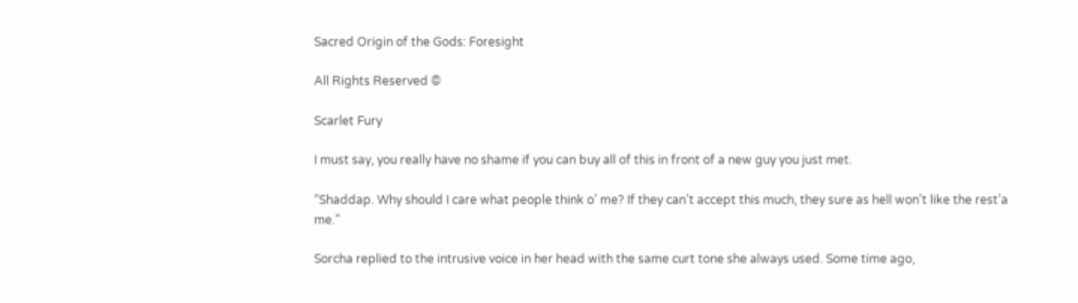Sacred Origin of the Gods: Foresight

All Rights Reserved ©

Scarlet Fury

I must say, you really have no shame if you can buy all of this in front of a new guy you just met.

“Shaddap. Why should I care what people think o’ me? If they can’t accept this much, they sure as hell won’t like the rest’a me.”

Sorcha replied to the intrusive voice in her head with the same curt tone she always used. Some time ago,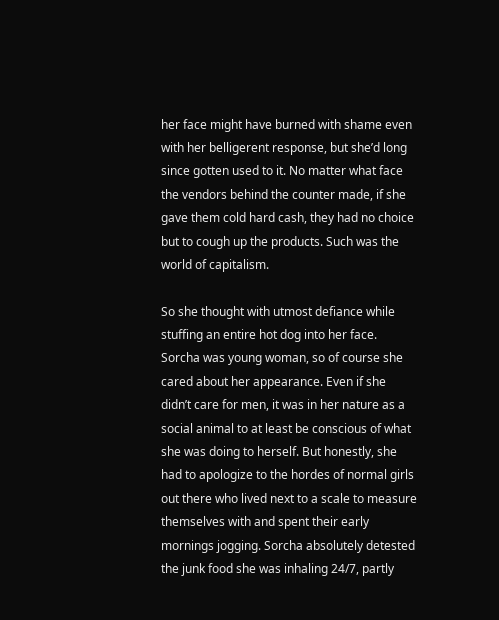her face might have burned with shame even with her belligerent response, but she’d long since gotten used to it. No matter what face the vendors behind the counter made, if she gave them cold hard cash, they had no choice but to cough up the products. Such was the world of capitalism.

So she thought with utmost defiance while stuffing an entire hot dog into her face. Sorcha was young woman, so of course she cared about her appearance. Even if she didn’t care for men, it was in her nature as a social animal to at least be conscious of what she was doing to herself. But honestly, she had to apologize to the hordes of normal girls out there who lived next to a scale to measure themselves with and spent their early mornings jogging. Sorcha absolutely detested the junk food she was inhaling 24/7, partly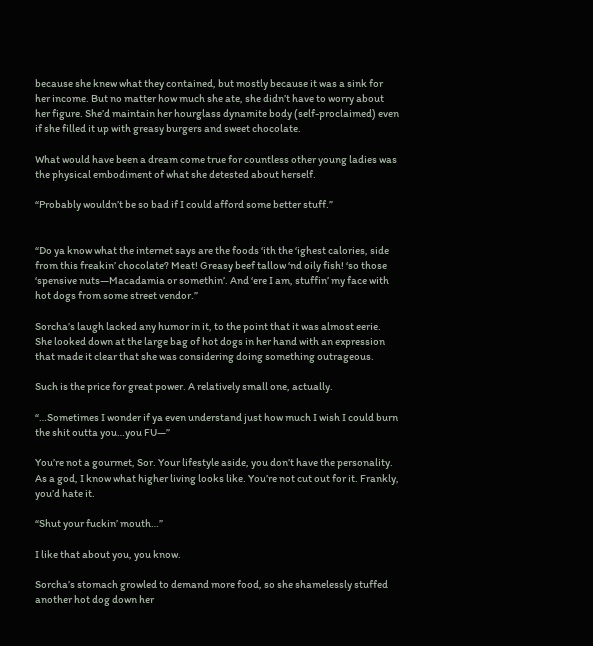because she knew what they contained, but mostly because it was a sink for her income. But no matter how much she ate, she didn’t have to worry about her figure. She’d maintain her hourglass dynamite body (self-proclaimed) even if she filled it up with greasy burgers and sweet chocolate.

What would have been a dream come true for countless other young ladies was the physical embodiment of what she detested about herself.

“Probably wouldn’t be so bad if I could afford some better stuff.”


“Do ya know what the internet says are the foods ‘ith the ‘ighest calories, side from this freakin’ chocolate? Meat! Greasy beef tallow ‘nd oily fish! ‘so those ‘spensive nuts—Macadamia or somethin’. And ‘ere I am, stuffin’ my face with hot dogs from some street vendor.”

Sorcha’s laugh lacked any humor in it, to the point that it was almost eerie. She looked down at the large bag of hot dogs in her hand with an expression that made it clear that she was considering doing something outrageous.

Such is the price for great power. A relatively small one, actually.

“…Sometimes I wonder if ya even understand just how much I wish I could burn the shit outta you…you FU—”

You’re not a gourmet, Sor. Your lifestyle aside, you don’t have the personality. As a god, I know what higher living looks like. You’re not cut out for it. Frankly, you’d hate it.

“Shut your fuckin’ mouth…”

I like that about you, you know.

Sorcha’s stomach growled to demand more food, so she shamelessly stuffed another hot dog down her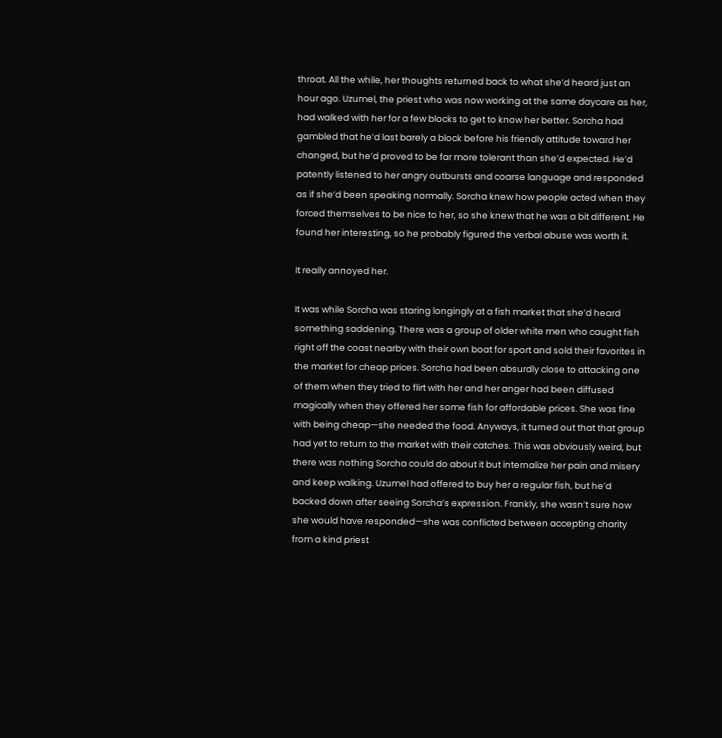throat. All the while, her thoughts returned back to what she’d heard just an hour ago. Uzumel, the priest who was now working at the same daycare as her, had walked with her for a few blocks to get to know her better. Sorcha had gambled that he’d last barely a block before his friendly attitude toward her changed, but he’d proved to be far more tolerant than she’d expected. He’d patently listened to her angry outbursts and coarse language and responded as if she’d been speaking normally. Sorcha knew how people acted when they forced themselves to be nice to her, so she knew that he was a bit different. He found her interesting, so he probably figured the verbal abuse was worth it.

It really annoyed her.

It was while Sorcha was staring longingly at a fish market that she’d heard something saddening. There was a group of older white men who caught fish right off the coast nearby with their own boat for sport and sold their favorites in the market for cheap prices. Sorcha had been absurdly close to attacking one of them when they tried to flirt with her and her anger had been diffused magically when they offered her some fish for affordable prices. She was fine with being cheap—she needed the food. Anyways, it turned out that that group had yet to return to the market with their catches. This was obviously weird, but there was nothing Sorcha could do about it but internalize her pain and misery and keep walking. Uzumel had offered to buy her a regular fish, but he’d backed down after seeing Sorcha’s expression. Frankly, she wasn’t sure how she would have responded—she was conflicted between accepting charity from a kind priest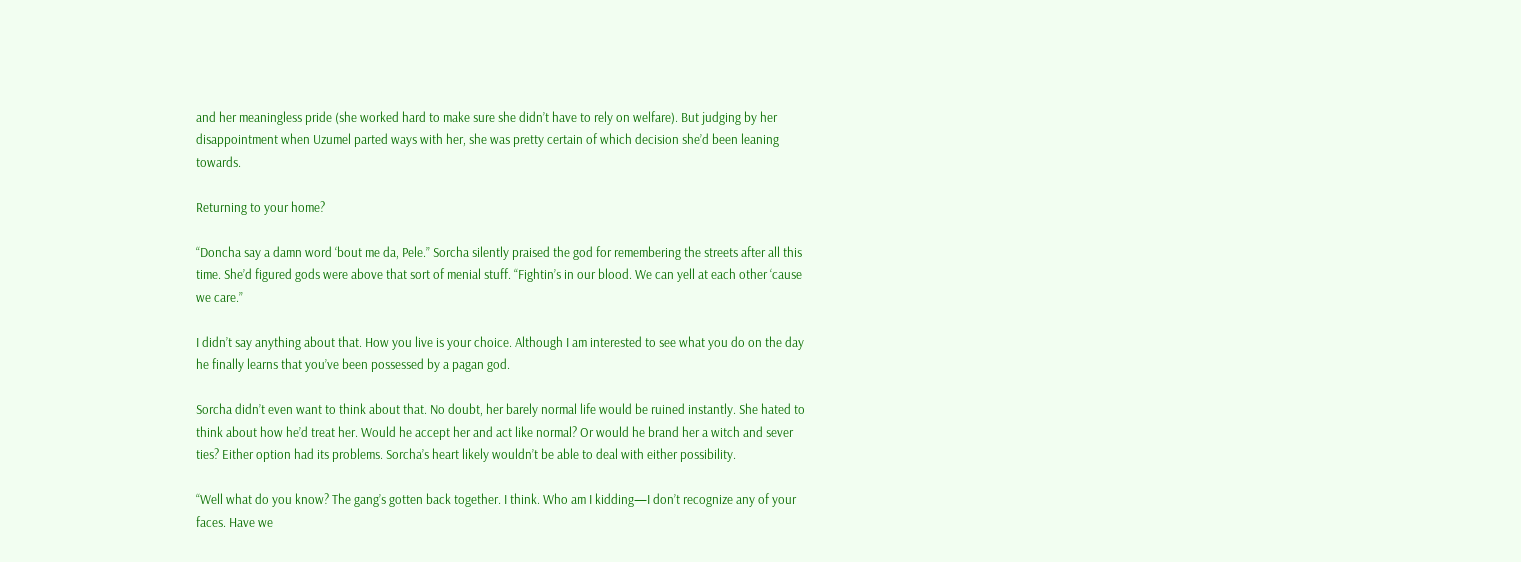and her meaningless pride (she worked hard to make sure she didn’t have to rely on welfare). But judging by her disappointment when Uzumel parted ways with her, she was pretty certain of which decision she’d been leaning towards.

Returning to your home?

“Doncha say a damn word ‘bout me da, Pele.” Sorcha silently praised the god for remembering the streets after all this time. She’d figured gods were above that sort of menial stuff. “Fightin’s in our blood. We can yell at each other ‘cause we care.”

I didn’t say anything about that. How you live is your choice. Although I am interested to see what you do on the day he finally learns that you’ve been possessed by a pagan god.

Sorcha didn’t even want to think about that. No doubt, her barely normal life would be ruined instantly. She hated to think about how he’d treat her. Would he accept her and act like normal? Or would he brand her a witch and sever ties? Either option had its problems. Sorcha’s heart likely wouldn’t be able to deal with either possibility.

“Well what do you know? The gang’s gotten back together. I think. Who am I kidding—I don’t recognize any of your faces. Have we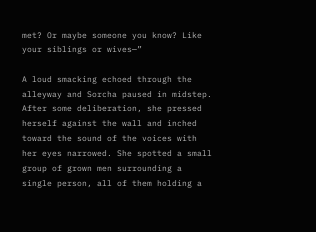met? Or maybe someone you know? Like your siblings or wives—”

A loud smacking echoed through the alleyway and Sorcha paused in midstep. After some deliberation, she pressed herself against the wall and inched toward the sound of the voices with her eyes narrowed. She spotted a small group of grown men surrounding a single person, all of them holding a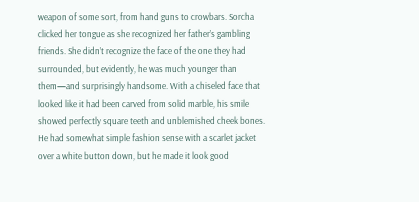weapon of some sort, from hand guns to crowbars. Sorcha clicked her tongue as she recognized her father’s gambling friends. She didn’t recognize the face of the one they had surrounded, but evidently, he was much younger than them—and surprisingly handsome. With a chiseled face that looked like it had been carved from solid marble, his smile showed perfectly square teeth and unblemished cheek bones. He had somewhat simple fashion sense with a scarlet jacket over a white button down, but he made it look good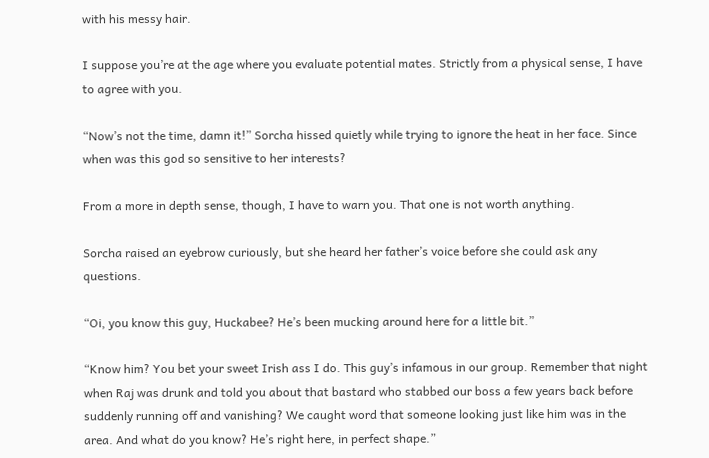with his messy hair.

I suppose you’re at the age where you evaluate potential mates. Strictly from a physical sense, I have to agree with you.

“Now’s not the time, damn it!” Sorcha hissed quietly while trying to ignore the heat in her face. Since when was this god so sensitive to her interests?

From a more in depth sense, though, I have to warn you. That one is not worth anything.

Sorcha raised an eyebrow curiously, but she heard her father’s voice before she could ask any questions.

“Oi, you know this guy, Huckabee? He’s been mucking around here for a little bit.”

“Know him? You bet your sweet Irish ass I do. This guy’s infamous in our group. Remember that night when Raj was drunk and told you about that bastard who stabbed our boss a few years back before suddenly running off and vanishing? We caught word that someone looking just like him was in the area. And what do you know? He’s right here, in perfect shape.”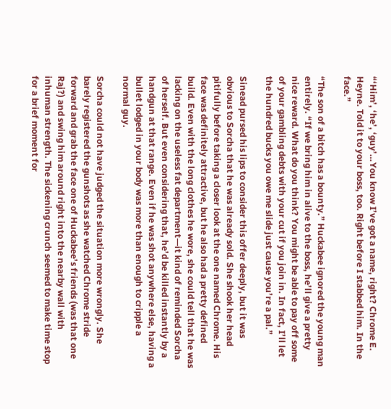“‘Him’, ‘he’, ‘guy’…You know I’ve got a name, right? Chrome E. Heyne. Told it to your boss, too. Right before I stabbed him. In the face.”

“The son of a bitch has a bounty.” Huckabee ignored the young man entirely. “If we bring him in alive to the boss, he’ll give a pretty nice reward. What do you think? You might be able to pay off some of your gambling debts with your cut if you join in. In fact, I’ll let the hundred bucks you owe me slide just cause you’re a pal.”

Sinead pursed his lips to consider this offer deeply, but it was obvious to Sorcha that he was already sold. She shook her head pitifully before taking a closer look at the one named Chrome. His face was definitely attractive, but he also had a pretty defined build. Even with the long clothes he wore, she could tell that he was lacking on the useless fat department—it kind of reminded Sorcha of herself. But even considering that, he’d be killed instantly by a handgun at that range. Even if he was shot anywhere else, having a bullet lodged in your body was more than enough to cripple a normal guy.

Sorcha could not have judged the situation more wrongly. She barely registered the gunshots as she watched Chrome stride forward and grab the face one of Huckabee’s friends (was that one Raj?) and swing him around right into the nearby wall with inhuman strength. The sickening crunch seemed to make time stop for a brief moment for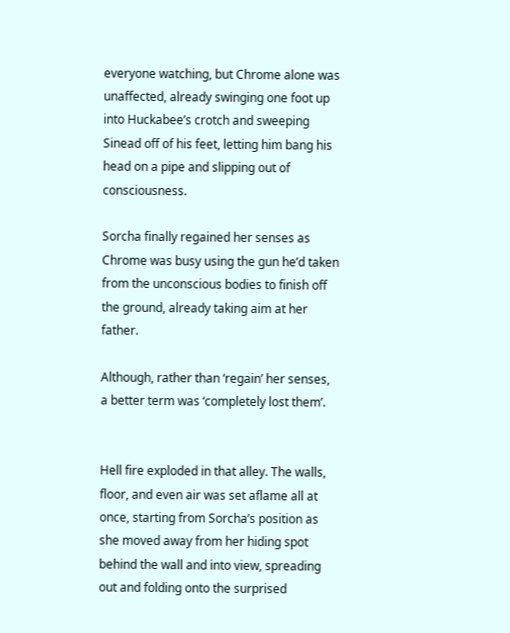everyone watching, but Chrome alone was unaffected, already swinging one foot up into Huckabee’s crotch and sweeping Sinead off of his feet, letting him bang his head on a pipe and slipping out of consciousness.

Sorcha finally regained her senses as Chrome was busy using the gun he’d taken from the unconscious bodies to finish off the ground, already taking aim at her father.

Although, rather than ‘regain’ her senses, a better term was ‘completely lost them’.


Hell fire exploded in that alley. The walls, floor, and even air was set aflame all at once, starting from Sorcha’s position as she moved away from her hiding spot behind the wall and into view, spreading out and folding onto the surprised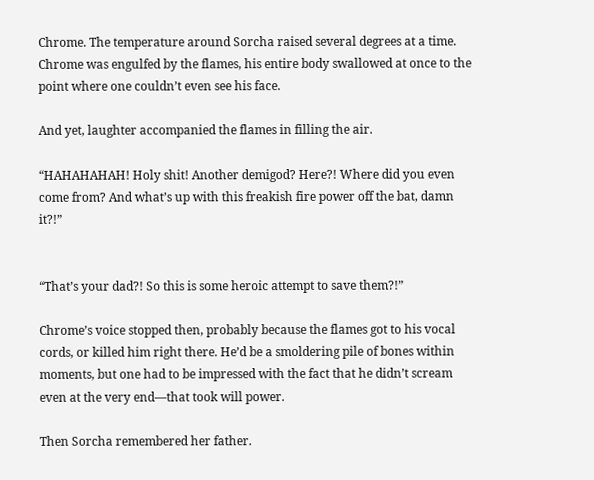Chrome. The temperature around Sorcha raised several degrees at a time. Chrome was engulfed by the flames, his entire body swallowed at once to the point where one couldn’t even see his face.

And yet, laughter accompanied the flames in filling the air.

“HAHAHAHAH! Holy shit! Another demigod? Here?! Where did you even come from? And what’s up with this freakish fire power off the bat, damn it?!”


“That’s your dad?! So this is some heroic attempt to save them?!”

Chrome’s voice stopped then, probably because the flames got to his vocal cords, or killed him right there. He’d be a smoldering pile of bones within moments, but one had to be impressed with the fact that he didn’t scream even at the very end—that took will power.

Then Sorcha remembered her father.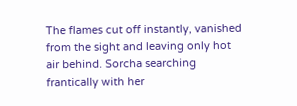The flames cut off instantly, vanished from the sight and leaving only hot air behind. Sorcha searching frantically with her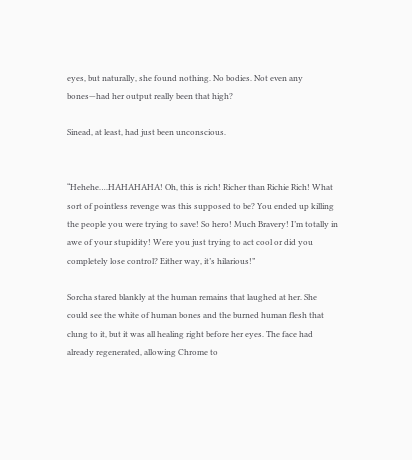eyes, but naturally, she found nothing. No bodies. Not even any bones—had her output really been that high?

Sinead, at least, had just been unconscious.


“Hehehe….HAHAHAHA! Oh, this is rich! Richer than Richie Rich! What sort of pointless revenge was this supposed to be? You ended up killing the people you were trying to save! So hero! Much Bravery! I’m totally in awe of your stupidity! Were you just trying to act cool or did you completely lose control? Either way, it’s hilarious!”

Sorcha stared blankly at the human remains that laughed at her. She could see the white of human bones and the burned human flesh that clung to it, but it was all healing right before her eyes. The face had already regenerated, allowing Chrome to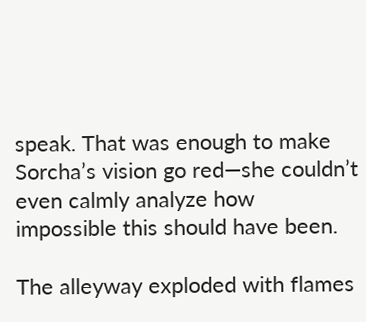speak. That was enough to make Sorcha’s vision go red—she couldn’t even calmly analyze how impossible this should have been.

The alleyway exploded with flames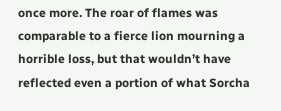once more. The roar of flames was comparable to a fierce lion mourning a horrible loss, but that wouldn’t have reflected even a portion of what Sorcha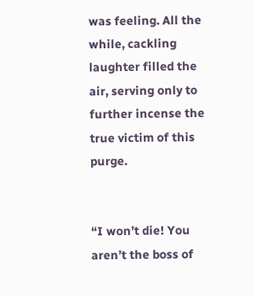was feeling. All the while, cackling laughter filled the air, serving only to further incense the true victim of this purge.


“I won’t die! You aren’t the boss of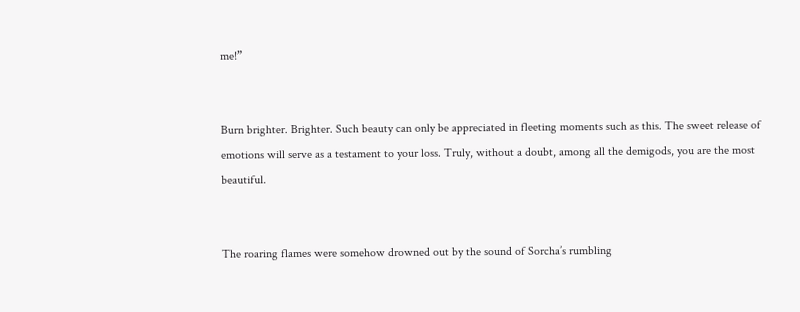me!”


Burn brighter. Brighter. Such beauty can only be appreciated in fleeting moments such as this. The sweet release of emotions will serve as a testament to your loss. Truly, without a doubt, among all the demigods, you are the most beautiful.


The roaring flames were somehow drowned out by the sound of Sorcha’s rumbling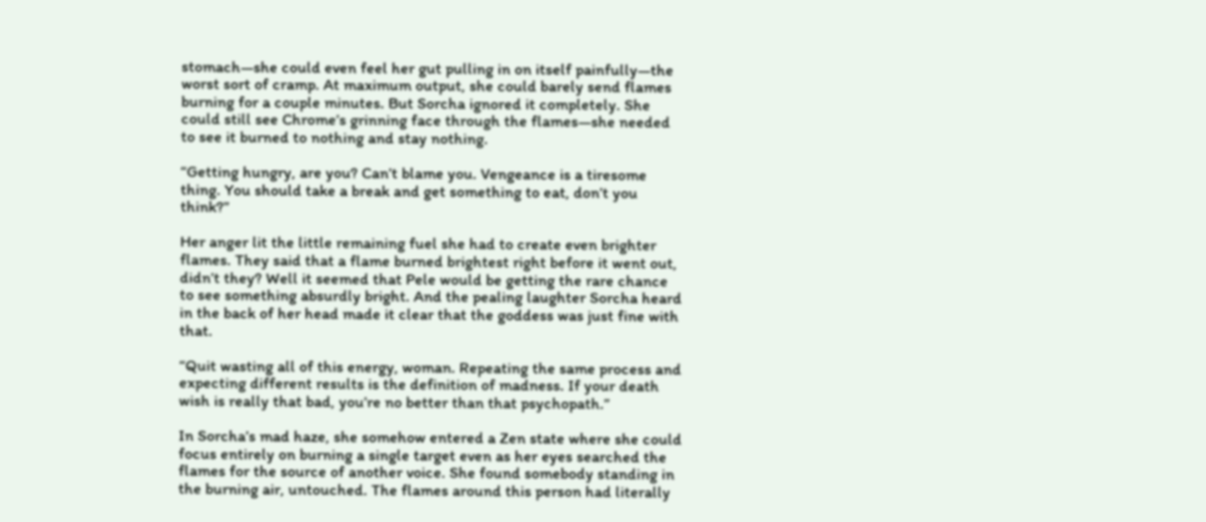stomach—she could even feel her gut pulling in on itself painfully—the worst sort of cramp. At maximum output, she could barely send flames burning for a couple minutes. But Sorcha ignored it completely. She could still see Chrome’s grinning face through the flames—she needed to see it burned to nothing and stay nothing.

“Getting hungry, are you? Can’t blame you. Vengeance is a tiresome thing. You should take a break and get something to eat, don’t you think?”

Her anger lit the little remaining fuel she had to create even brighter flames. They said that a flame burned brightest right before it went out, didn’t they? Well it seemed that Pele would be getting the rare chance to see something absurdly bright. And the pealing laughter Sorcha heard in the back of her head made it clear that the goddess was just fine with that.

“Quit wasting all of this energy, woman. Repeating the same process and expecting different results is the definition of madness. If your death wish is really that bad, you’re no better than that psychopath.”

In Sorcha’s mad haze, she somehow entered a Zen state where she could focus entirely on burning a single target even as her eyes searched the flames for the source of another voice. She found somebody standing in the burning air, untouched. The flames around this person had literally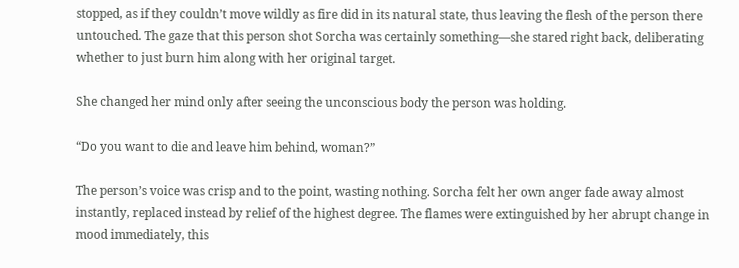stopped, as if they couldn’t move wildly as fire did in its natural state, thus leaving the flesh of the person there untouched. The gaze that this person shot Sorcha was certainly something—she stared right back, deliberating whether to just burn him along with her original target.

She changed her mind only after seeing the unconscious body the person was holding.

“Do you want to die and leave him behind, woman?”

The person’s voice was crisp and to the point, wasting nothing. Sorcha felt her own anger fade away almost instantly, replaced instead by relief of the highest degree. The flames were extinguished by her abrupt change in mood immediately, this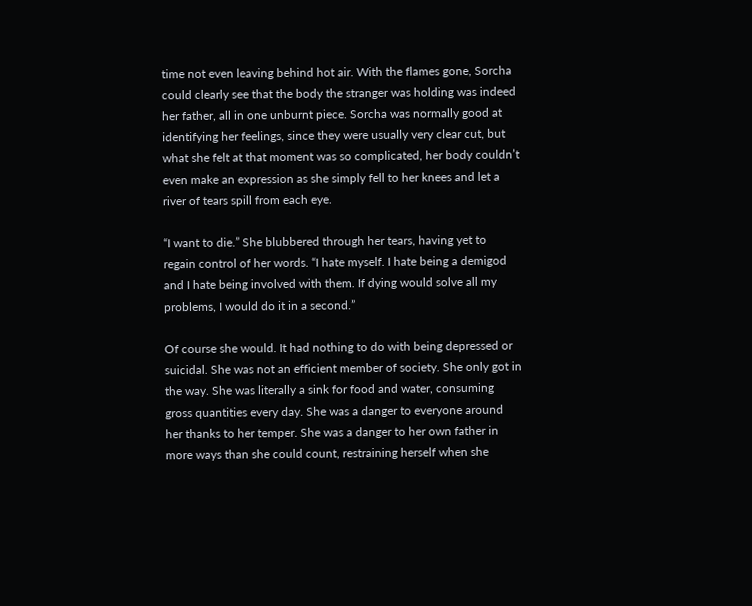time not even leaving behind hot air. With the flames gone, Sorcha could clearly see that the body the stranger was holding was indeed her father, all in one unburnt piece. Sorcha was normally good at identifying her feelings, since they were usually very clear cut, but what she felt at that moment was so complicated, her body couldn’t even make an expression as she simply fell to her knees and let a river of tears spill from each eye.

“I want to die.” She blubbered through her tears, having yet to regain control of her words. “I hate myself. I hate being a demigod and I hate being involved with them. If dying would solve all my problems, I would do it in a second.”

Of course she would. It had nothing to do with being depressed or suicidal. She was not an efficient member of society. She only got in the way. She was literally a sink for food and water, consuming gross quantities every day. She was a danger to everyone around her thanks to her temper. She was a danger to her own father in more ways than she could count, restraining herself when she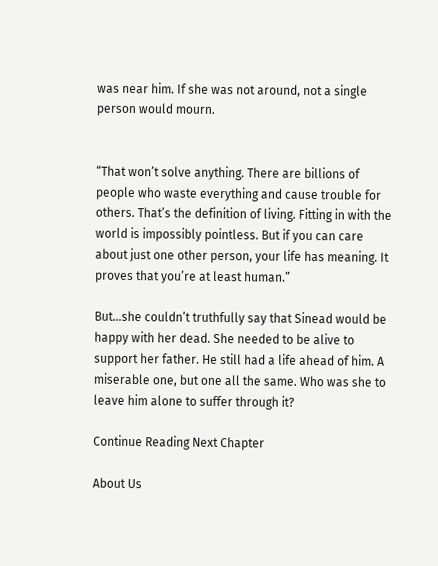was near him. If she was not around, not a single person would mourn.


“That won’t solve anything. There are billions of people who waste everything and cause trouble for others. That’s the definition of living. Fitting in with the world is impossibly pointless. But if you can care about just one other person, your life has meaning. It proves that you’re at least human.”

But…she couldn’t truthfully say that Sinead would be happy with her dead. She needed to be alive to support her father. He still had a life ahead of him. A miserable one, but one all the same. Who was she to leave him alone to suffer through it?

Continue Reading Next Chapter

About Us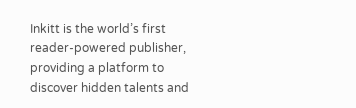Inkitt is the world’s first reader-powered publisher, providing a platform to discover hidden talents and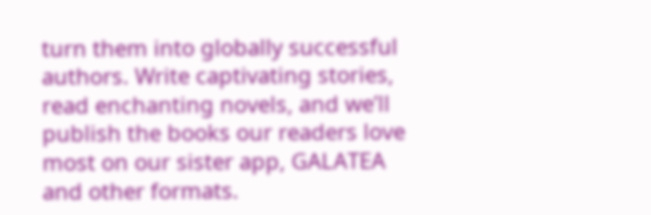turn them into globally successful authors. Write captivating stories, read enchanting novels, and we’ll publish the books our readers love most on our sister app, GALATEA and other formats.